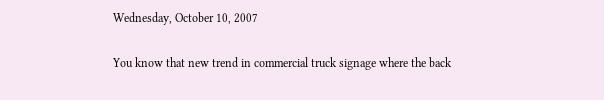Wednesday, October 10, 2007


You know that new trend in commercial truck signage where the back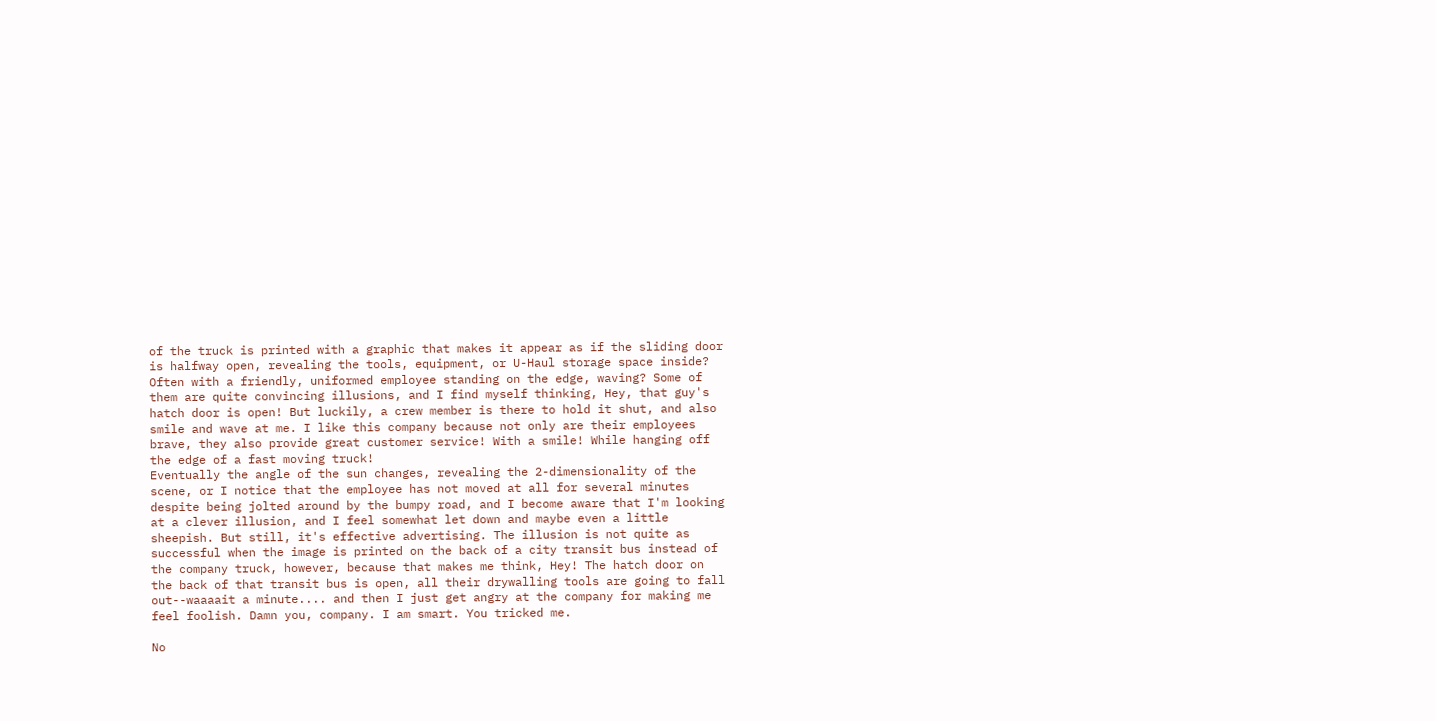of the truck is printed with a graphic that makes it appear as if the sliding door is halfway open, revealing the tools, equipment, or U-Haul storage space inside? Often with a friendly, uniformed employee standing on the edge, waving? Some of them are quite convincing illusions, and I find myself thinking, Hey, that guy's hatch door is open! But luckily, a crew member is there to hold it shut, and also smile and wave at me. I like this company because not only are their employees brave, they also provide great customer service! With a smile! While hanging off the edge of a fast moving truck!
Eventually the angle of the sun changes, revealing the 2-dimensionality of the scene, or I notice that the employee has not moved at all for several minutes despite being jolted around by the bumpy road, and I become aware that I'm looking at a clever illusion, and I feel somewhat let down and maybe even a little sheepish. But still, it's effective advertising. The illusion is not quite as successful when the image is printed on the back of a city transit bus instead of the company truck, however, because that makes me think, Hey! The hatch door on the back of that transit bus is open, all their drywalling tools are going to fall out--waaaait a minute.... and then I just get angry at the company for making me feel foolish. Damn you, company. I am smart. You tricked me.

No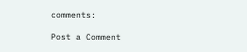comments:

Post a Comment